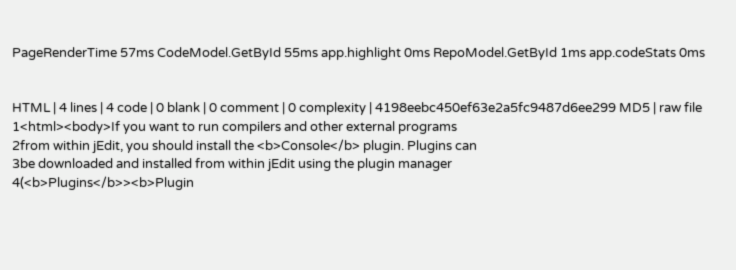PageRenderTime 57ms CodeModel.GetById 55ms app.highlight 0ms RepoModel.GetById 1ms app.codeStats 0ms


HTML | 4 lines | 4 code | 0 blank | 0 comment | 0 complexity | 4198eebc450ef63e2a5fc9487d6ee299 MD5 | raw file
1<html><body>If you want to run compilers and other external programs
2from within jEdit, you should install the <b>Console</b> plugin. Plugins can
3be downloaded and installed from within jEdit using the plugin manager
4(<b>Plugins</b>><b>Plugin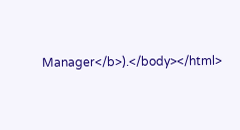Manager</b>).</body></html>